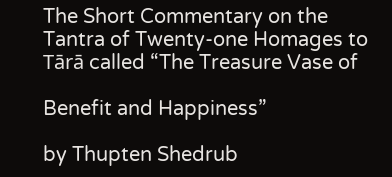The Short Commentary on the Tantra of Twenty-one Homages to Tārā called “The Treasure Vase of

Benefit and Happiness”

by Thupten Shedrub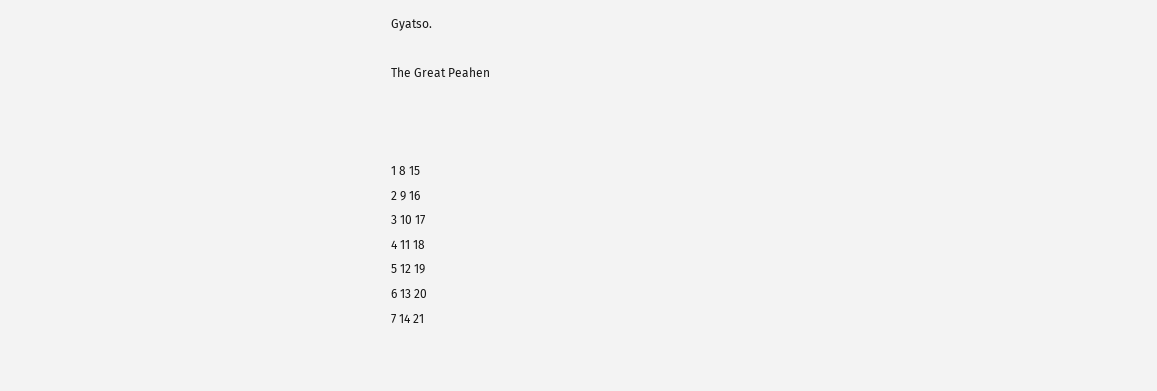Gyatso.

The Great Peahen



1 8 15
2 9 16
3 10 17
4 11 18
5 12 19
6 13 20
7 14 21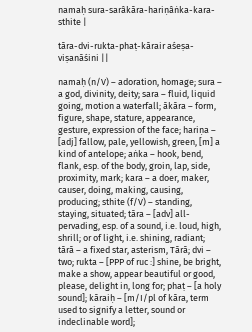namaḥ sura-sarâkāra-hariṇâṅka-kara-sthite |

tāra-dvi-rukta-phaṭ-kārair aśeṣa-viṣanāśini ||

namaḥ (n/V) – adoration, homage; sura – a god, divinity, deity; sara – fluid, liquid going, motion a waterfall; ākāra – form, figure, shape, stature, appearance, gesture, expression of the face; hariṇa – [adj] fallow, pale, yellowish, green, [m] a kind of antelope; aṅka – hook, bend, flank, esp. of the body, groin, lap, side, proximity, mark; kara – a doer, maker, causer, doing, making, causing, producing; sthite (f/V) – standing, staying, situated; tāra – [adv] all-pervading, esp. of a sound, i.e. loud, high, shrill; or of light, i.e. shining, radiant; tārā – a fixed star, asterism, Tārā; dvi – two; rukta – [PPP of ruc :] shine, be bright, make a show, appear beautiful or good, please, delight in, long for; phaṭ – [a holy sound]; kāraiḥ – [m/I/pl of kāra, term used to signify a letter, sound or indeclinable word];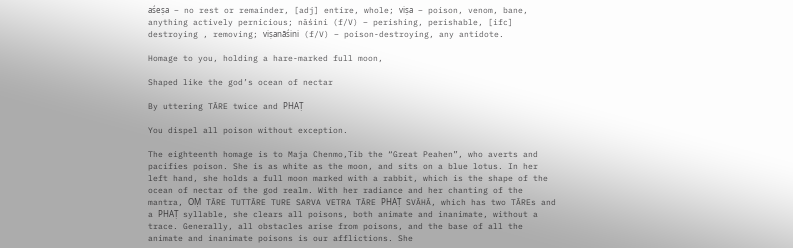aśeṣa – no rest or remainder, [adj] entire, whole; viṣa – poison, venom, bane, anything actively pernicious; nāśini (f/V) – perishing, perishable, [ifc] destroying , removing; viṣanāśini (f/V) – poison-destroying, any antidote.

Homage to you, holding a hare-marked full moon,

Shaped like the god’s ocean of nectar

By uttering TĀRE twice and PHAṬ

You dispel all poison without exception.

The eighteenth homage is to Maja Chenmo,Tib the “Great Peahen”, who averts and pacifies poison. She is as white as the moon, and sits on a blue lotus. In her left hand, she holds a full moon marked with a rabbit, which is the shape of the ocean of nectar of the god realm. With her radiance and her chanting of the mantra, OṂ TĀRE TUTTĀRE TURE SARVA VETRA TĀRE PHAṬ SVĀHĀ, which has two TĀREs and a PHAṬ syllable, she clears all poisons, both animate and inanimate, without a trace. Generally, all obstacles arise from poisons, and the base of all the animate and inanimate poisons is our afflictions. She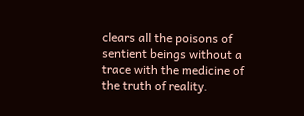clears all the poisons of sentient beings without a trace with the medicine of the truth of reality.